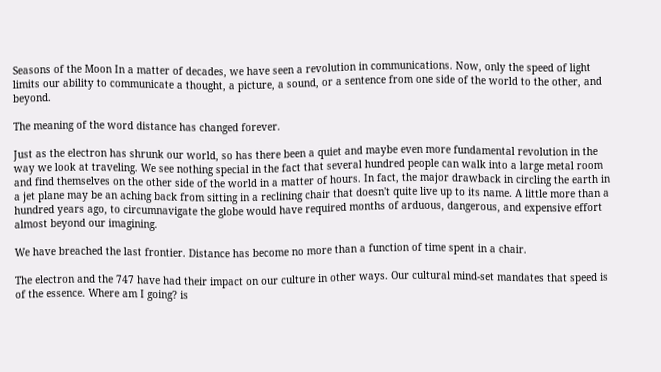Seasons of the Moon In a matter of decades, we have seen a revolution in communications. Now, only the speed of light limits our ability to communicate a thought, a picture, a sound, or a sentence from one side of the world to the other, and beyond.

The meaning of the word distance has changed forever.

Just as the electron has shrunk our world, so has there been a quiet and maybe even more fundamental revolution in the way we look at traveling. We see nothing special in the fact that several hundred people can walk into a large metal room and find themselves on the other side of the world in a matter of hours. In fact, the major drawback in circling the earth in a jet plane may be an aching back from sitting in a reclining chair that doesn't quite live up to its name. A little more than a hundred years ago, to circumnavigate the globe would have required months of arduous, dangerous, and expensive effort almost beyond our imagining.

We have breached the last frontier. Distance has become no more than a function of time spent in a chair.

The electron and the 747 have had their impact on our culture in other ways. Our cultural mind-set mandates that speed is of the essence. Where am I going? is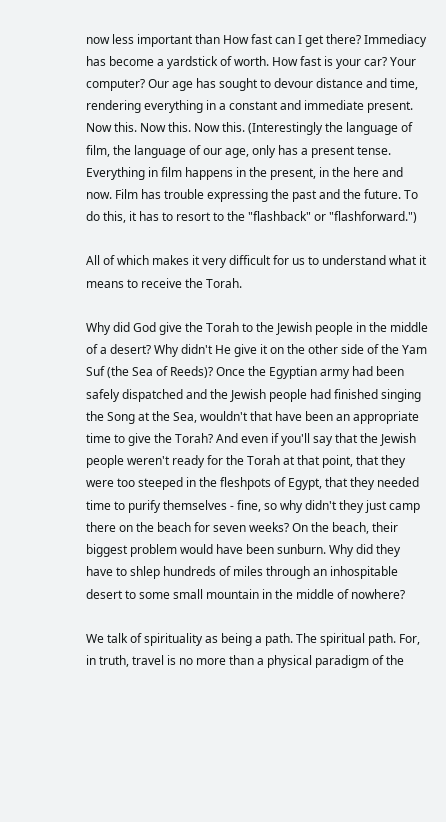now less important than How fast can I get there? Immediacy has become a yardstick of worth. How fast is your car? Your computer? Our age has sought to devour distance and time, rendering everything in a constant and immediate present. Now this. Now this. Now this. (Interestingly the language of film, the language of our age, only has a present tense. Everything in film happens in the present, in the here and now. Film has trouble expressing the past and the future. To do this, it has to resort to the "flashback" or "flashforward.")

All of which makes it very difficult for us to understand what it means to receive the Torah.

Why did God give the Torah to the Jewish people in the middle of a desert? Why didn't He give it on the other side of the Yam Suf (the Sea of Reeds)? Once the Egyptian army had been safely dispatched and the Jewish people had finished singing the Song at the Sea, wouldn't that have been an appropriate time to give the Torah? And even if you'll say that the Jewish people weren't ready for the Torah at that point, that they were too steeped in the fleshpots of Egypt, that they needed time to purify themselves - fine, so why didn't they just camp there on the beach for seven weeks? On the beach, their biggest problem would have been sunburn. Why did they have to shlep hundreds of miles through an inhospitable desert to some small mountain in the middle of nowhere?

We talk of spirituality as being a path. The spiritual path. For, in truth, travel is no more than a physical paradigm of the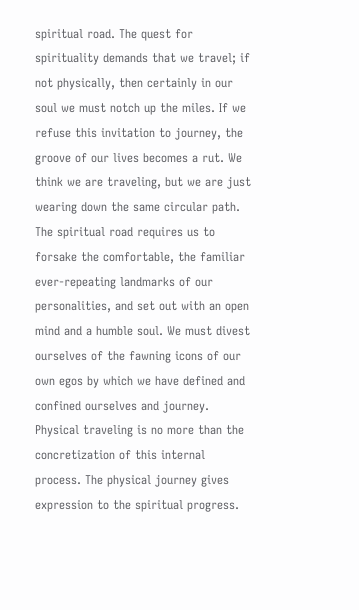spiritual road. The quest for spirituality demands that we travel; if not physically, then certainly in our soul we must notch up the miles. If we refuse this invitation to journey, the groove of our lives becomes a rut. We think we are traveling, but we are just wearing down the same circular path. The spiritual road requires us to forsake the comfortable, the familiar ever-repeating landmarks of our personalities, and set out with an open mind and a humble soul. We must divest ourselves of the fawning icons of our own egos by which we have defined and confined ourselves and journey. Physical traveling is no more than the concretization of this internal process. The physical journey gives expression to the spiritual progress.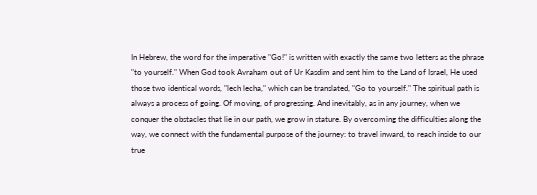In Hebrew, the word for the imperative "Go!" is written with exactly the same two letters as the phrase "to yourself." When God took Avraham out of Ur Kasdim and sent him to the Land of Israel, He used those two identical words, "lech lecha," which can be translated, "Go to yourself." The spiritual path is always a process of going. Of moving, of progressing. And inevitably, as in any journey, when we conquer the obstacles that lie in our path, we grow in stature. By overcoming the difficulties along the way, we connect with the fundamental purpose of the journey: to travel inward, to reach inside to our true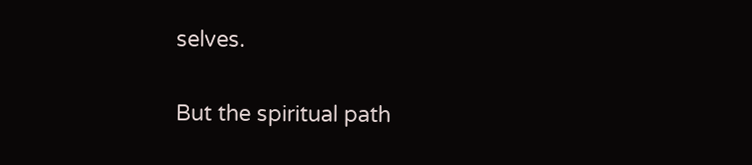selves.

But the spiritual path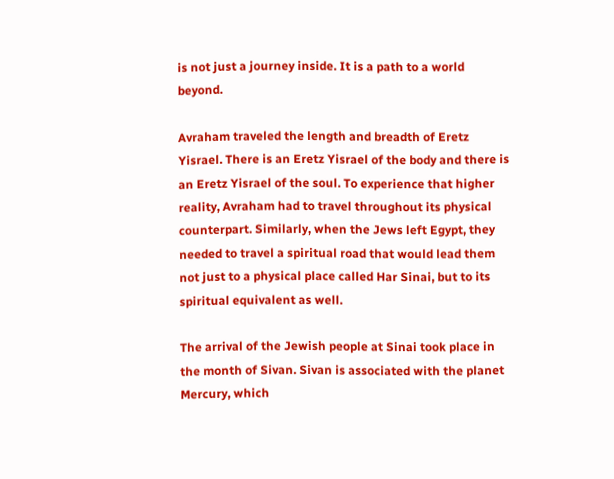is not just a journey inside. It is a path to a world beyond.

Avraham traveled the length and breadth of Eretz Yisrael. There is an Eretz Yisrael of the body and there is an Eretz Yisrael of the soul. To experience that higher reality, Avraham had to travel throughout its physical counterpart. Similarly, when the Jews left Egypt, they needed to travel a spiritual road that would lead them not just to a physical place called Har Sinai, but to its spiritual equivalent as well.

The arrival of the Jewish people at Sinai took place in the month of Sivan. Sivan is associated with the planet Mercury, which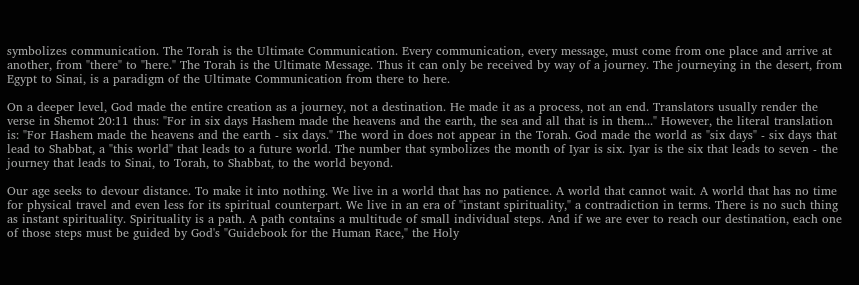symbolizes communication. The Torah is the Ultimate Communication. Every communication, every message, must come from one place and arrive at another, from "there" to "here." The Torah is the Ultimate Message. Thus it can only be received by way of a journey. The journeying in the desert, from Egypt to Sinai, is a paradigm of the Ultimate Communication from there to here.

On a deeper level, God made the entire creation as a journey, not a destination. He made it as a process, not an end. Translators usually render the verse in Shemot 20:11 thus: "For in six days Hashem made the heavens and the earth, the sea and all that is in them..." However, the literal translation is: "For Hashem made the heavens and the earth - six days." The word in does not appear in the Torah. God made the world as "six days" - six days that lead to Shabbat, a "this world" that leads to a future world. The number that symbolizes the month of Iyar is six. Iyar is the six that leads to seven - the journey that leads to Sinai, to Torah, to Shabbat, to the world beyond.

Our age seeks to devour distance. To make it into nothing. We live in a world that has no patience. A world that cannot wait. A world that has no time for physical travel and even less for its spiritual counterpart. We live in an era of "instant spirituality," a contradiction in terms. There is no such thing as instant spirituality. Spirituality is a path. A path contains a multitude of small individual steps. And if we are ever to reach our destination, each one of those steps must be guided by God's "Guidebook for the Human Race," the Holy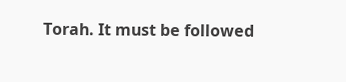Torah. It must be followed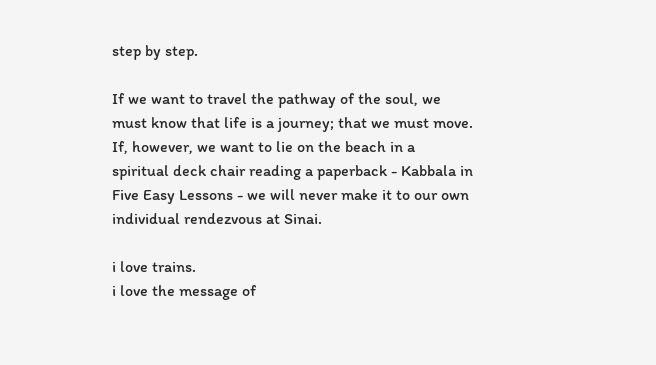step by step.

If we want to travel the pathway of the soul, we must know that life is a journey; that we must move. If, however, we want to lie on the beach in a spiritual deck chair reading a paperback - Kabbala in Five Easy Lessons - we will never make it to our own individual rendezvous at Sinai.

i love trains.
i love the message of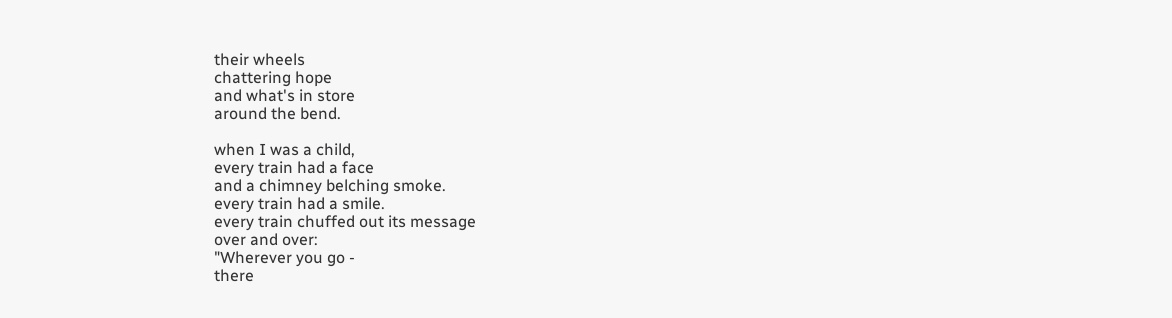their wheels
chattering hope
and what's in store
around the bend.

when I was a child,
every train had a face
and a chimney belching smoke.
every train had a smile.
every train chuffed out its message
over and over:
"Wherever you go -
there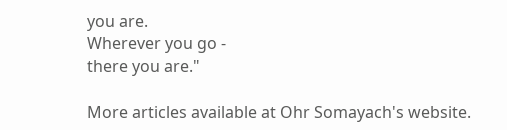you are.
Wherever you go -
there you are."

More articles available at Ohr Somayach's website.